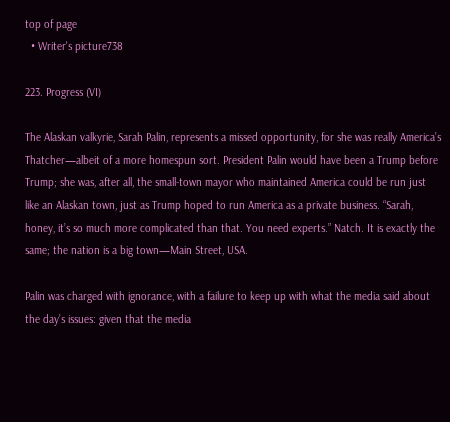top of page
  • Writer's picture738

223. Progress (VI)

The Alaskan valkyrie, Sarah Palin, represents a missed opportunity, for she was really America’s Thatcher—albeit of a more homespun sort. President Palin would have been a Trump before Trump; she was, after all, the small-town mayor who maintained America could be run just like an Alaskan town, just as Trump hoped to run America as a private business. “Sarah, honey, it’s so much more complicated than that. You need experts.” Natch. It is exactly the same; the nation is a big town—Main Street, USA.

Palin was charged with ignorance, with a failure to keep up with what the media said about the day’s issues: given that the media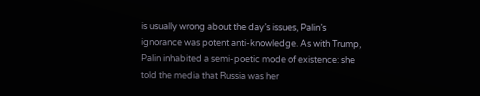is usually wrong about the day’s issues, Palin’s ignorance was potent anti-knowledge. As with Trump, Palin inhabited a semi-poetic mode of existence: she told the media that Russia was her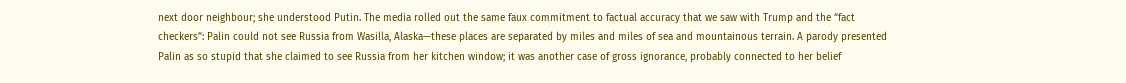next door neighbour; she understood Putin. The media rolled out the same faux commitment to factual accuracy that we saw with Trump and the “fact checkers”: Palin could not see Russia from Wasilla, Alaska—these places are separated by miles and miles of sea and mountainous terrain. A parody presented Palin as so stupid that she claimed to see Russia from her kitchen window; it was another case of gross ignorance, probably connected to her belief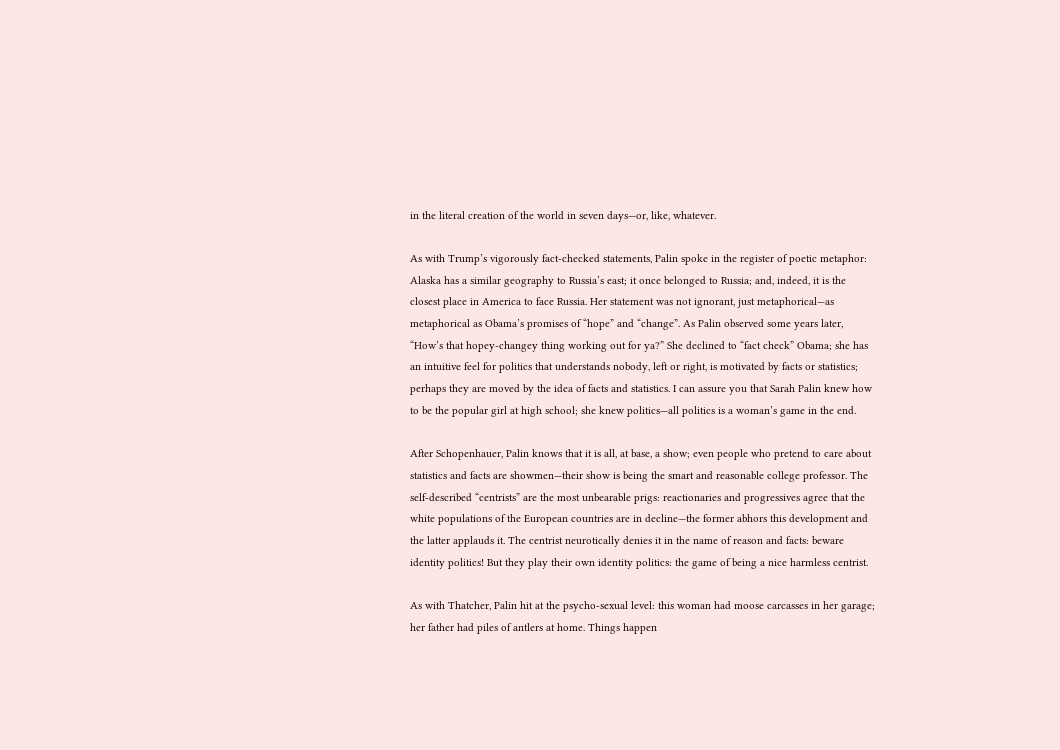in the literal creation of the world in seven days—or, like, whatever.

As with Trump’s vigorously fact-checked statements, Palin spoke in the register of poetic metaphor: Alaska has a similar geography to Russia’s east; it once belonged to Russia; and, indeed, it is the closest place in America to face Russia. Her statement was not ignorant, just metaphorical—as metaphorical as Obama’s promises of “hope” and “change”. As Palin observed some years later, “How’s that hopey-changey thing working out for ya?” She declined to “fact check” Obama; she has an intuitive feel for politics that understands nobody, left or right, is motivated by facts or statistics; perhaps they are moved by the idea of facts and statistics. I can assure you that Sarah Palin knew how to be the popular girl at high school; she knew politics—all politics is a woman’s game in the end.

After Schopenhauer, Palin knows that it is all, at base, a show; even people who pretend to care about statistics and facts are showmen—their show is being the smart and reasonable college professor. The self-described “centrists” are the most unbearable prigs: reactionaries and progressives agree that the white populations of the European countries are in decline—the former abhors this development and the latter applauds it. The centrist neurotically denies it in the name of reason and facts: beware identity politics! But they play their own identity politics: the game of being a nice harmless centrist.

As with Thatcher, Palin hit at the psycho-sexual level: this woman had moose carcasses in her garage; her father had piles of antlers at home. Things happen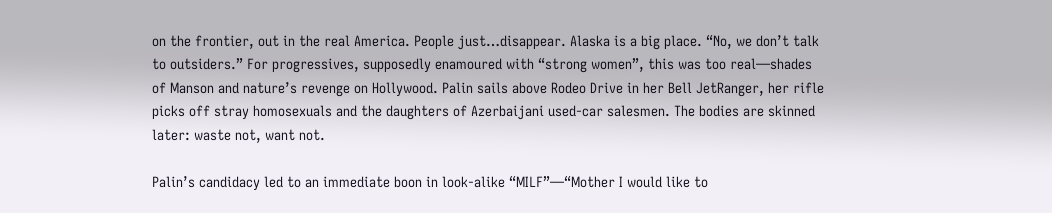on the frontier, out in the real America. People just…disappear. Alaska is a big place. “No, we don’t talk to outsiders.” For progressives, supposedly enamoured with “strong women”, this was too real—shades of Manson and nature’s revenge on Hollywood. Palin sails above Rodeo Drive in her Bell JetRanger, her rifle picks off stray homosexuals and the daughters of Azerbaijani used-car salesmen. The bodies are skinned later: waste not, want not.

Palin’s candidacy led to an immediate boon in look-alike “MILF”—“Mother I would like to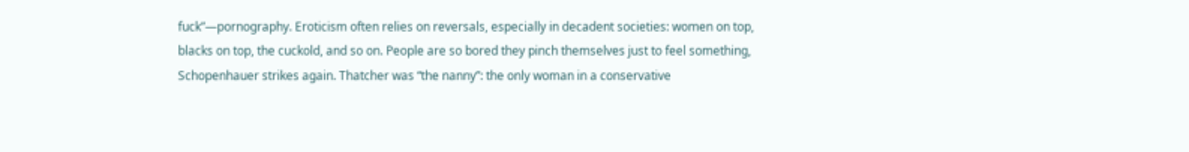fuck”—pornography. Eroticism often relies on reversals, especially in decadent societies: women on top, blacks on top, the cuckold, and so on. People are so bored they pinch themselves just to feel something, Schopenhauer strikes again. Thatcher was “the nanny”: the only woman in a conservative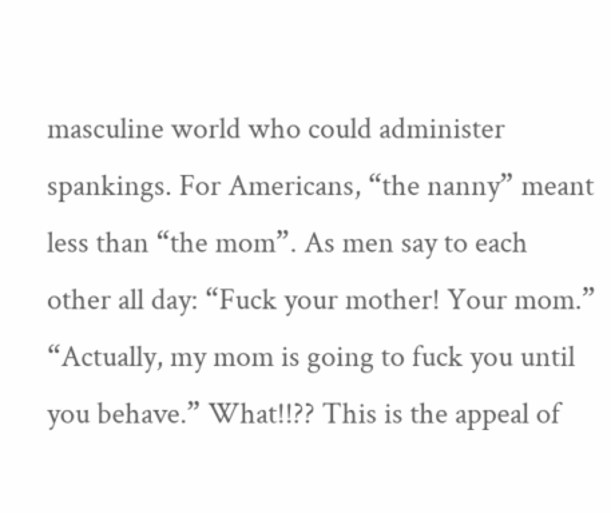masculine world who could administer spankings. For Americans, “the nanny” meant less than “the mom”. As men say to each other all day: “Fuck your mother! Your mom.” “Actually, my mom is going to fuck you until you behave.” What!!?? This is the appeal of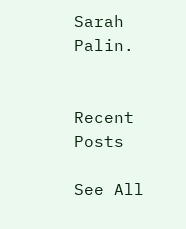Sarah Palin.


Recent Posts

See All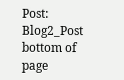Post: Blog2_Post
bottom of page